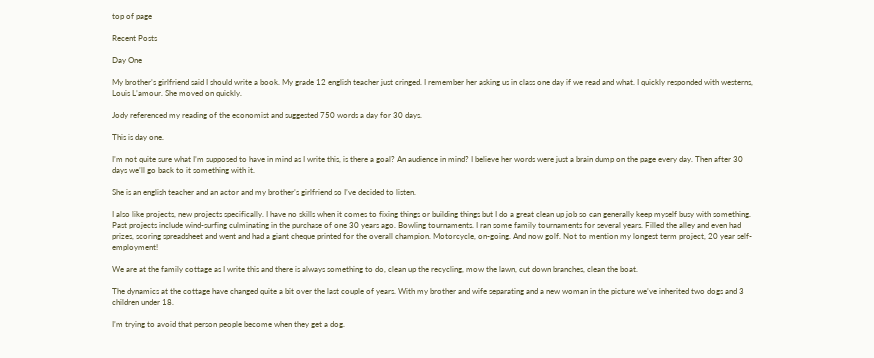top of page

Recent Posts

Day One

My brother’s girlfriend said I should write a book. My grade 12 english teacher just cringed. I remember her asking us in class one day if we read and what. I quickly responded with westerns, Louis L’amour. She moved on quickly.

Jody referenced my reading of the economist and suggested 750 words a day for 30 days.

This is day one.

I’m not quite sure what I’m supposed to have in mind as I write this, is there a goal? An audience in mind? I believe her words were just a brain dump on the page every day. Then after 30 days we’ll go back to it something with it.

She is an english teacher and an actor and my brother’s girlfriend so I’ve decided to listen.

I also like projects, new projects specifically. I have no skills when it comes to fixing things or building things but I do a great clean up job so can generally keep myself busy with something. Past projects include wind-surfing culminating in the purchase of one 30 years ago. Bowling tournaments. I ran some family tournaments for several years. Filled the alley and even had prizes, scoring spreadsheet and went and had a giant cheque printed for the overall champion. Motorcycle, on-going. And now golf. Not to mention my longest term project, 20 year self-employment!

We are at the family cottage as I write this and there is always something to do, clean up the recycling, mow the lawn, cut down branches, clean the boat.

The dynamics at the cottage have changed quite a bit over the last couple of years. With my brother and wife separating and a new woman in the picture we’ve inherited two dogs and 3 children under 18.

I’m trying to avoid that person people become when they get a dog.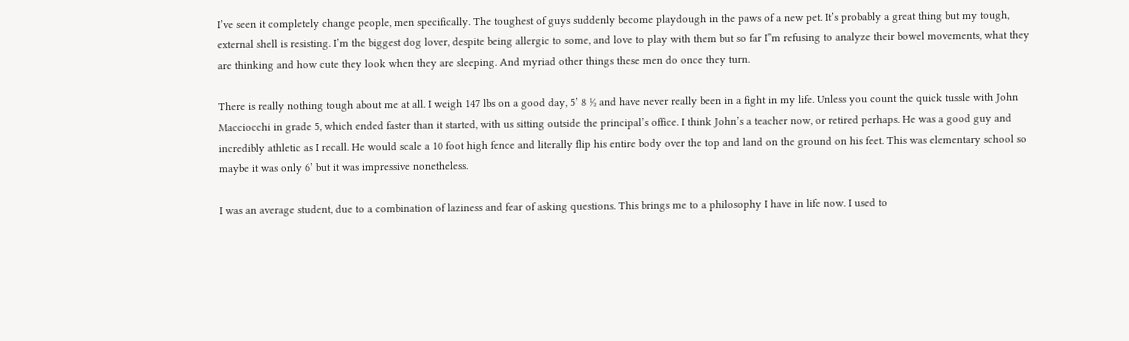I’ve seen it completely change people, men specifically. The toughest of guys suddenly become playdough in the paws of a new pet. It’s probably a great thing but my tough, external shell is resisting. I’m the biggest dog lover, despite being allergic to some, and love to play with them but so far I”m refusing to analyze their bowel movements, what they are thinking and how cute they look when they are sleeping. And myriad other things these men do once they turn.

There is really nothing tough about me at all. I weigh 147 lbs on a good day, 5’ 8 ½ and have never really been in a fight in my life. Unless you count the quick tussle with John Macciocchi in grade 5, which ended faster than it started, with us sitting outside the principal’s office. I think John’s a teacher now, or retired perhaps. He was a good guy and incredibly athletic as I recall. He would scale a 10 foot high fence and literally flip his entire body over the top and land on the ground on his feet. This was elementary school so maybe it was only 6’ but it was impressive nonetheless.

I was an average student, due to a combination of laziness and fear of asking questions. This brings me to a philosophy I have in life now. I used to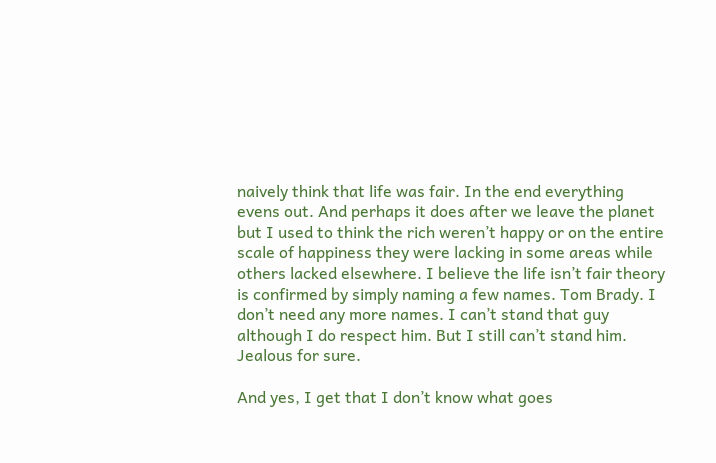naively think that life was fair. In the end everything evens out. And perhaps it does after we leave the planet but I used to think the rich weren’t happy or on the entire scale of happiness they were lacking in some areas while others lacked elsewhere. I believe the life isn’t fair theory is confirmed by simply naming a few names. Tom Brady. I don’t need any more names. I can’t stand that guy although I do respect him. But I still can’t stand him. Jealous for sure.

And yes, I get that I don’t know what goes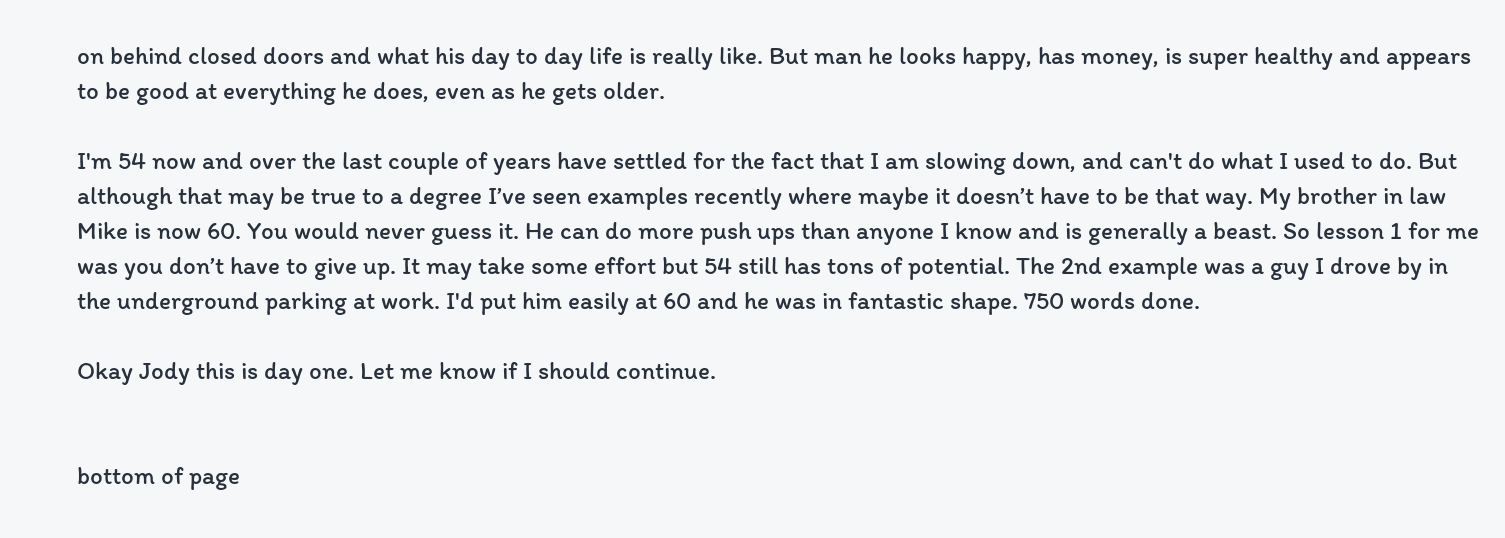on behind closed doors and what his day to day life is really like. But man he looks happy, has money, is super healthy and appears to be good at everything he does, even as he gets older.

I'm 54 now and over the last couple of years have settled for the fact that I am slowing down, and can't do what I used to do. But although that may be true to a degree I’ve seen examples recently where maybe it doesn’t have to be that way. My brother in law Mike is now 60. You would never guess it. He can do more push ups than anyone I know and is generally a beast. So lesson 1 for me was you don’t have to give up. It may take some effort but 54 still has tons of potential. The 2nd example was a guy I drove by in the underground parking at work. I'd put him easily at 60 and he was in fantastic shape. 750 words done.

Okay Jody this is day one. Let me know if I should continue.


bottom of page